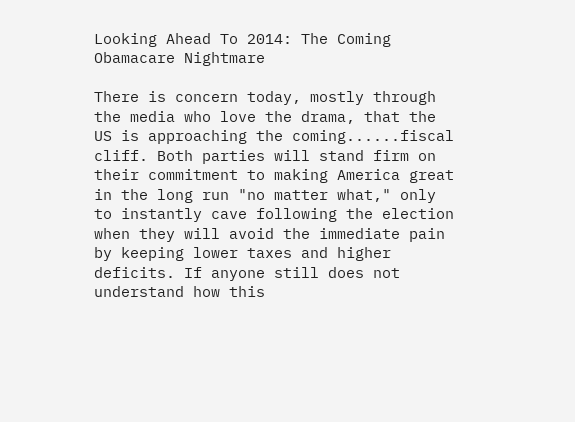Looking Ahead To 2014: The Coming Obamacare Nightmare

There is concern today, mostly through the media who love the drama, that the US is approaching the coming......fiscal cliff. Both parties will stand firm on their commitment to making America great in the long run "no matter what," only to instantly cave following the election when they will avoid the immediate pain by keeping lower taxes and higher deficits. If anyone still does not understand how this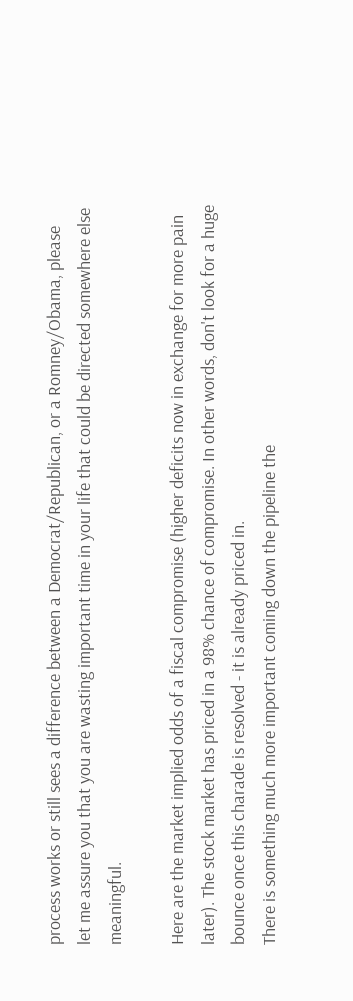process works or still sees a difference between a Democrat/Republican, or a Romney/Obama, please let me assure you that you are wasting important time in your life that could be directed somewhere else meaningful.

Here are the market implied odds of a fiscal compromise (higher deficits now in exchange for more pain later). The stock market has priced in a 98% chance of compromise. In other words, don't look for a huge bounce once this charade is resolved - it is already priced in.
There is something much more important coming down the pipeline the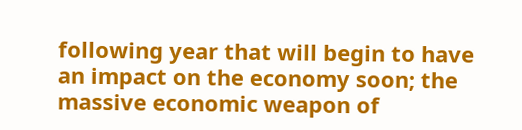following year that will begin to have an impact on the economy soon; the massive economic weapon of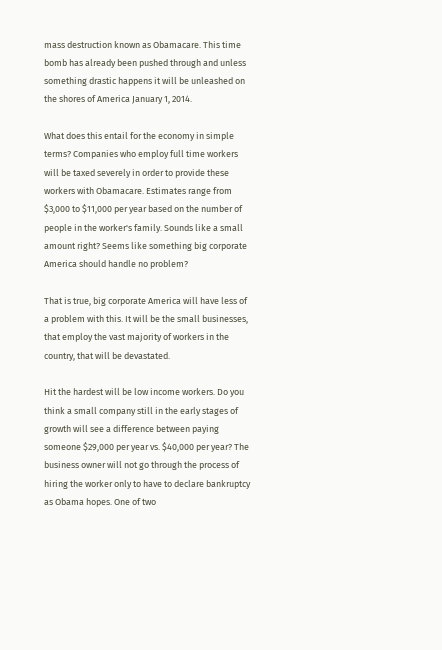mass destruction known as Obamacare. This time bomb has already been pushed through and unless something drastic happens it will be unleashed on the shores of America January 1, 2014.

What does this entail for the economy in simple terms? Companies who employ full time workers will be taxed severely in order to provide these workers with Obamacare. Estimates range from $3,000 to $11,000 per year based on the number of people in the worker's family. Sounds like a small amount right? Seems like something big corporate America should handle no problem?

That is true, big corporate America will have less of a problem with this. It will be the small businesses, that employ the vast majority of workers in the country, that will be devastated.

Hit the hardest will be low income workers. Do you think a small company still in the early stages of growth will see a difference between paying someone $29,000 per year vs. $40,000 per year? The business owner will not go through the process of hiring the worker only to have to declare bankruptcy as Obama hopes. One of two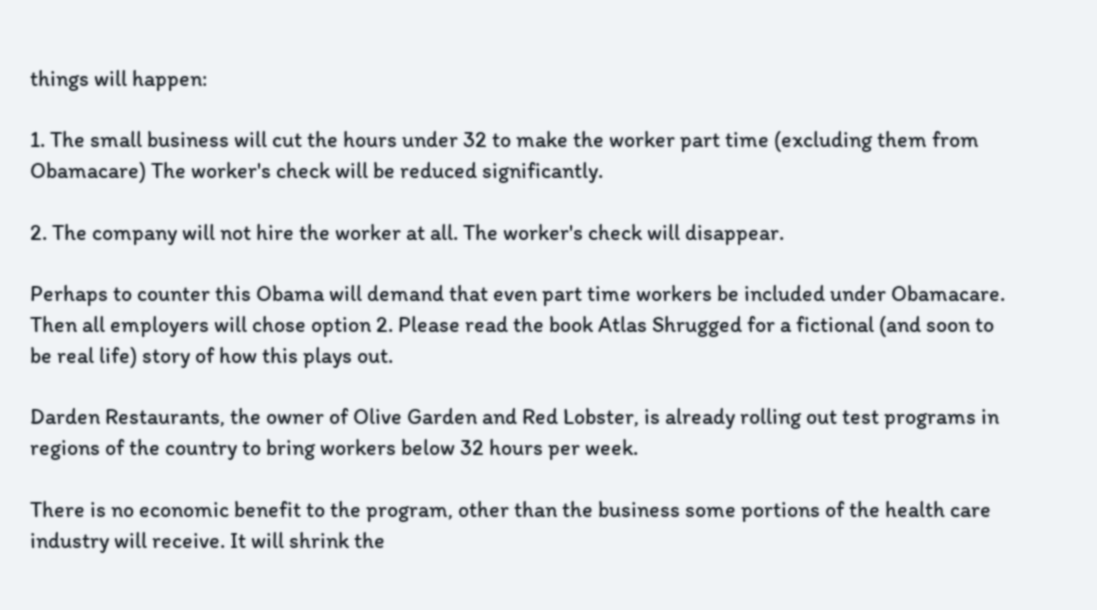things will happen:

1. The small business will cut the hours under 32 to make the worker part time (excluding them from Obamacare) The worker's check will be reduced significantly.

2. The company will not hire the worker at all. The worker's check will disappear.

Perhaps to counter this Obama will demand that even part time workers be included under Obamacare. Then all employers will chose option 2. Please read the book Atlas Shrugged for a fictional (and soon to be real life) story of how this plays out.

Darden Restaurants, the owner of Olive Garden and Red Lobster, is already rolling out test programs in regions of the country to bring workers below 32 hours per week.

There is no economic benefit to the program, other than the business some portions of the health care industry will receive. It will shrink the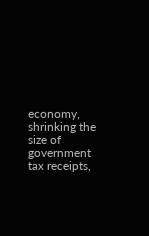economy, shrinking the size of government tax receipts,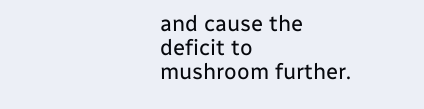and cause the deficit to mushroom further.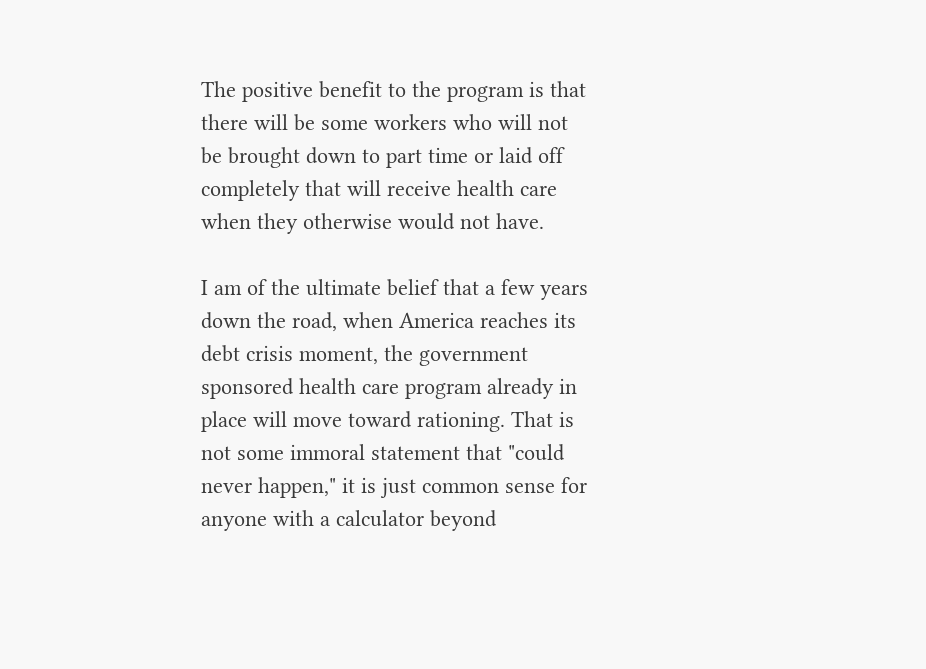The positive benefit to the program is that there will be some workers who will not be brought down to part time or laid off completely that will receive health care when they otherwise would not have.

I am of the ultimate belief that a few years down the road, when America reaches its debt crisis moment, the government sponsored health care program already in place will move toward rationing. That is not some immoral statement that "could never happen," it is just common sense for anyone with a calculator beyond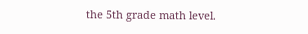the 5th grade math level.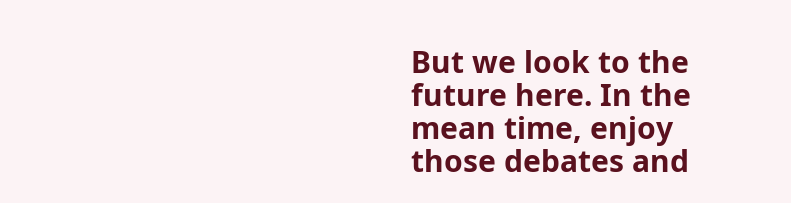But we look to the future here. In the mean time, enjoy those debates and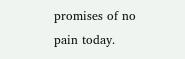promises of no pain today.